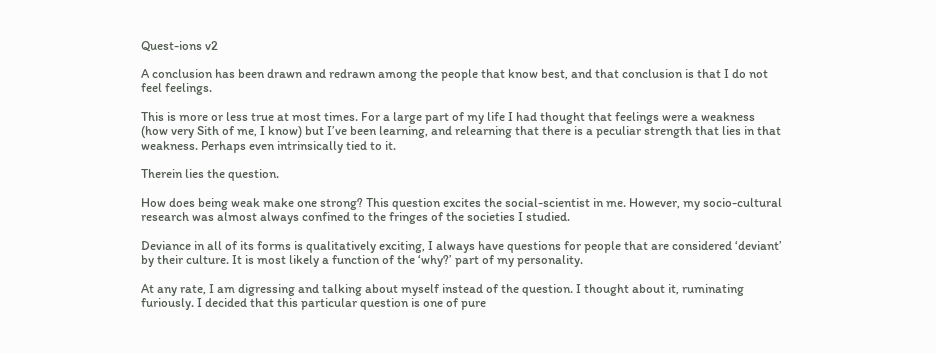Quest-ions v2

A conclusion has been drawn and redrawn among the people that know best, and that conclusion is that I do not feel feelings.

This is more or less true at most times. For a large part of my life I had thought that feelings were a weakness (how very Sith of me, I know) but I’ve been learning, and relearning that there is a peculiar strength that lies in that weakness. Perhaps even intrinsically tied to it.

Therein lies the question.

How does being weak make one strong? This question excites the social-scientist in me. However, my socio-cultural research was almost always confined to the fringes of the societies I studied.

Deviance in all of its forms is qualitatively exciting, I always have questions for people that are considered ‘deviant’ by their culture. It is most likely a function of the ‘why?’ part of my personality.

At any rate, I am digressing and talking about myself instead of the question. I thought about it, ruminating furiously. I decided that this particular question is one of pure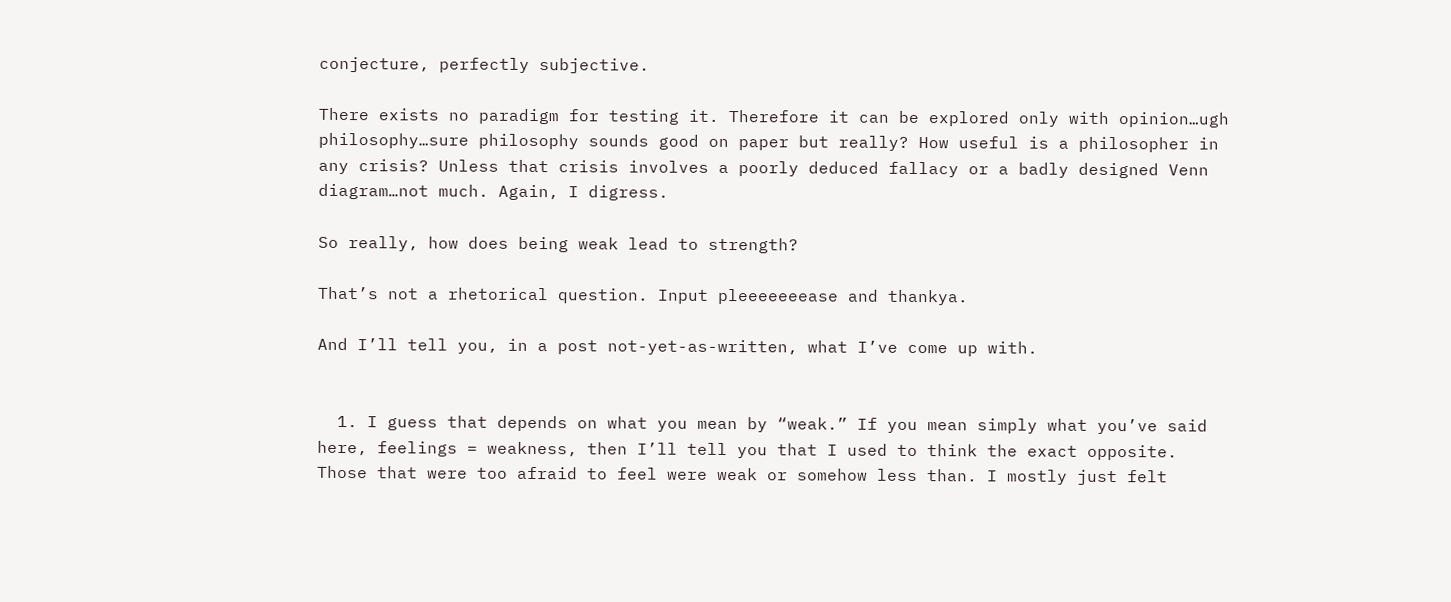conjecture, perfectly subjective.

There exists no paradigm for testing it. Therefore it can be explored only with opinion…ugh philosophy…sure philosophy sounds good on paper but really? How useful is a philosopher in any crisis? Unless that crisis involves a poorly deduced fallacy or a badly designed Venn diagram…not much. Again, I digress.

So really, how does being weak lead to strength?

That’s not a rhetorical question. Input pleeeeeeease and thankya.

And I’ll tell you, in a post not-yet-as-written, what I’ve come up with.


  1. I guess that depends on what you mean by “weak.” If you mean simply what you’ve said here, feelings = weakness, then I’ll tell you that I used to think the exact opposite. Those that were too afraid to feel were weak or somehow less than. I mostly just felt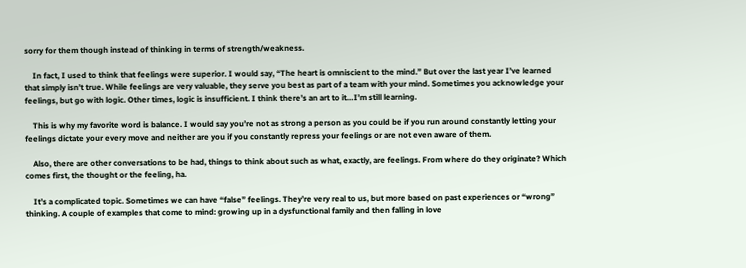sorry for them though instead of thinking in terms of strength/weakness.

    In fact, I used to think that feelings were superior. I would say, “The heart is omniscient to the mind.” But over the last year I’ve learned that simply isn’t true. While feelings are very valuable, they serve you best as part of a team with your mind. Sometimes you acknowledge your feelings, but go with logic. Other times, logic is insufficient. I think there’s an art to it…I’m still learning.

    This is why my favorite word is balance. I would say you’re not as strong a person as you could be if you run around constantly letting your feelings dictate your every move and neither are you if you constantly repress your feelings or are not even aware of them.

    Also, there are other conversations to be had, things to think about such as what, exactly, are feelings. From where do they originate? Which comes first, the thought or the feeling, ha.

    It’s a complicated topic. Sometimes we can have “false” feelings. They’re very real to us, but more based on past experiences or “wrong” thinking. A couple of examples that come to mind: growing up in a dysfunctional family and then falling in love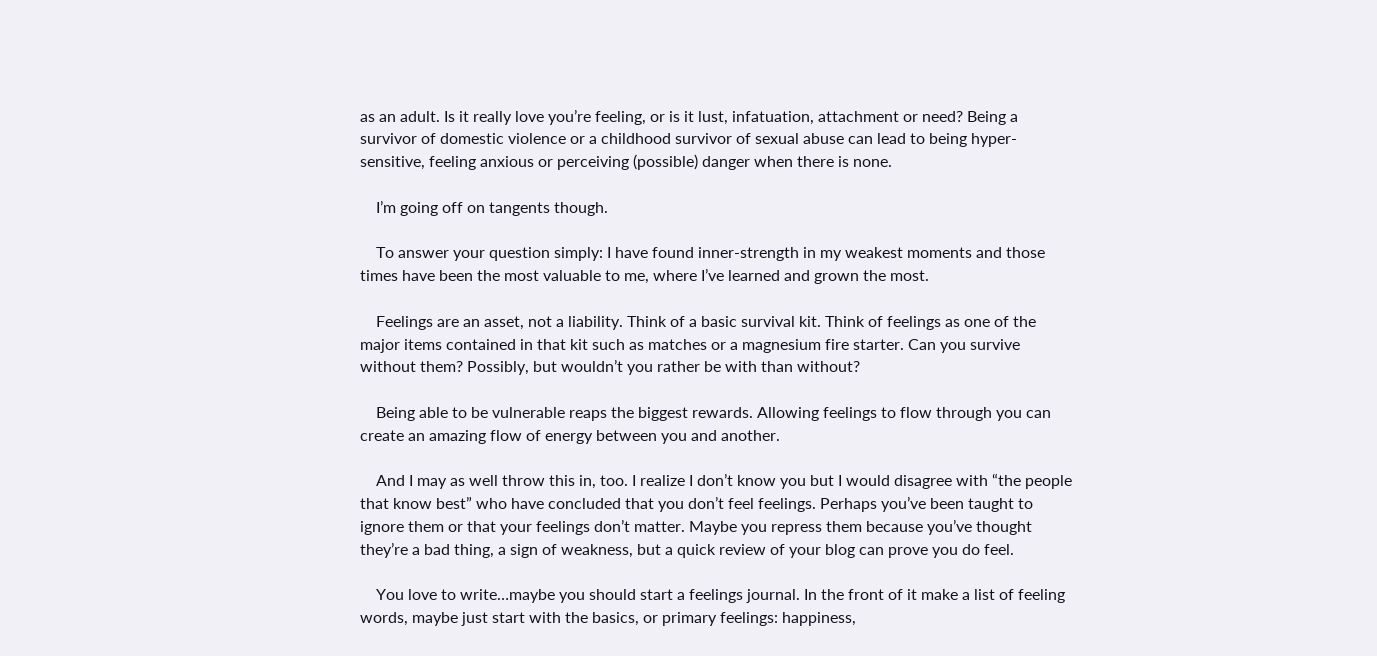as an adult. Is it really love you’re feeling, or is it lust, infatuation, attachment or need? Being a survivor of domestic violence or a childhood survivor of sexual abuse can lead to being hyper-sensitive, feeling anxious or perceiving (possible) danger when there is none.

    I’m going off on tangents though.

    To answer your question simply: I have found inner-strength in my weakest moments and those times have been the most valuable to me, where I’ve learned and grown the most.

    Feelings are an asset, not a liability. Think of a basic survival kit. Think of feelings as one of the major items contained in that kit such as matches or a magnesium fire starter. Can you survive without them? Possibly, but wouldn’t you rather be with than without?

    Being able to be vulnerable reaps the biggest rewards. Allowing feelings to flow through you can create an amazing flow of energy between you and another.

    And I may as well throw this in, too. I realize I don’t know you but I would disagree with “the people that know best” who have concluded that you don’t feel feelings. Perhaps you’ve been taught to ignore them or that your feelings don’t matter. Maybe you repress them because you’ve thought they’re a bad thing, a sign of weakness, but a quick review of your blog can prove you do feel.

    You love to write…maybe you should start a feelings journal. In the front of it make a list of feeling words, maybe just start with the basics, or primary feelings: happiness,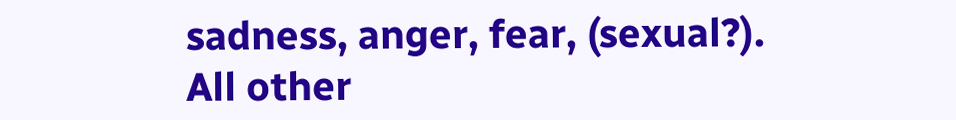sadness, anger, fear, (sexual?). All other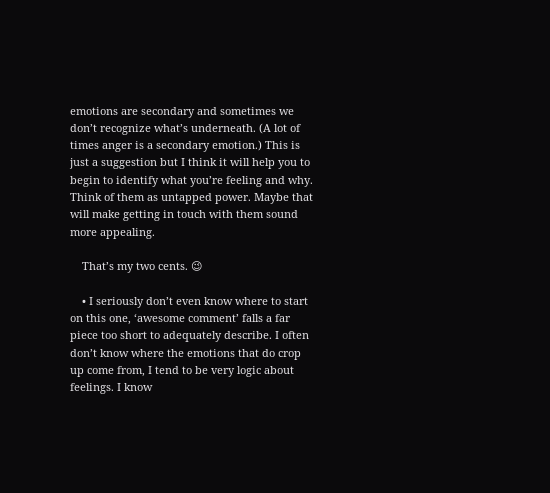emotions are secondary and sometimes we don’t recognize what’s underneath. (A lot of times anger is a secondary emotion.) This is just a suggestion but I think it will help you to begin to identify what you’re feeling and why. Think of them as untapped power. Maybe that will make getting in touch with them sound more appealing.

    That’s my two cents. 😉

    • I seriously don’t even know where to start on this one, ‘awesome comment’ falls a far piece too short to adequately describe. I often don’t know where the emotions that do crop up come from, I tend to be very logic about feelings. I know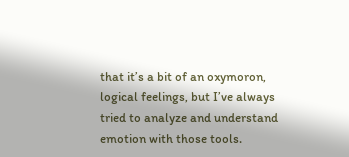that it’s a bit of an oxymoron, logical feelings, but I’ve always tried to analyze and understand emotion with those tools.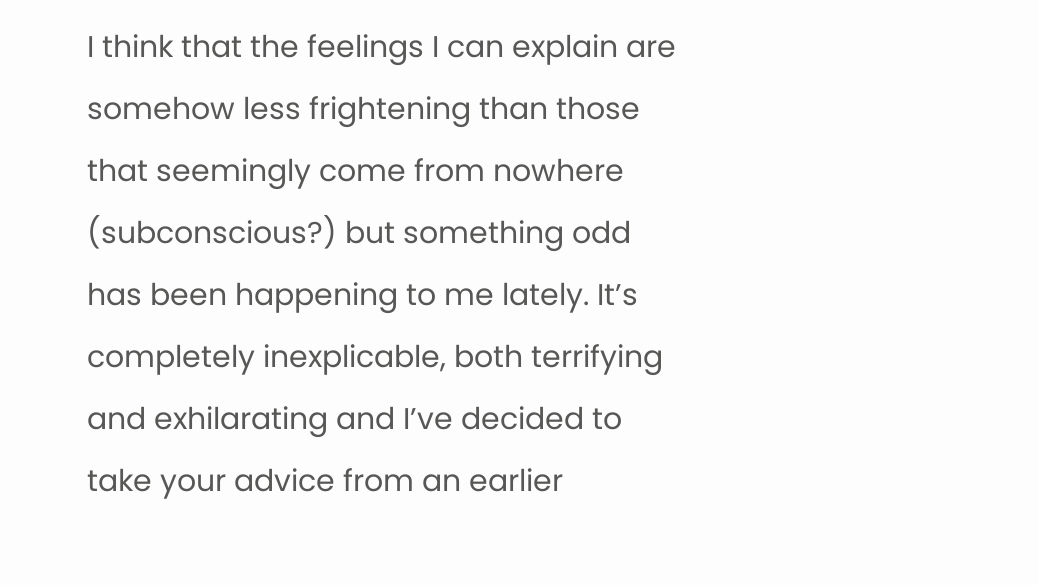I think that the feelings I can explain are somehow less frightening than those that seemingly come from nowhere (subconscious?) but something odd has been happening to me lately. It’s completely inexplicable, both terrifying and exhilarating and I’ve decided to take your advice from an earlier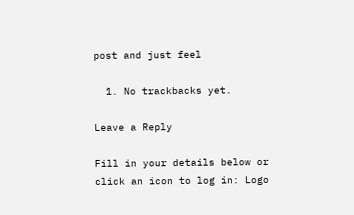post and just feel

  1. No trackbacks yet.

Leave a Reply

Fill in your details below or click an icon to log in: Logo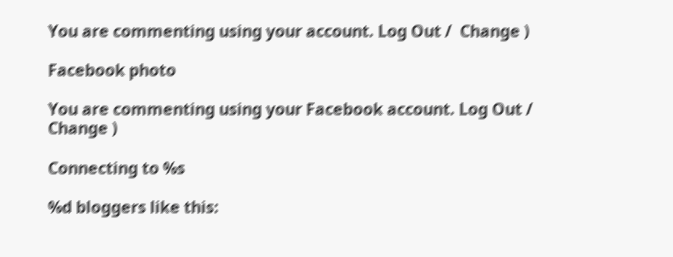You are commenting using your account. Log Out /  Change )

Facebook photo

You are commenting using your Facebook account. Log Out /  Change )

Connecting to %s

%d bloggers like this: